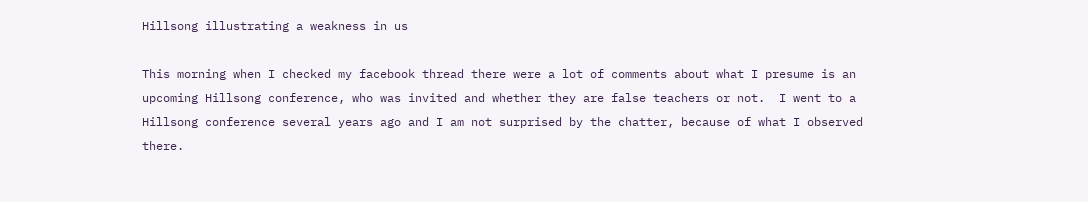Hillsong illustrating a weakness in us

This morning when I checked my facebook thread there were a lot of comments about what I presume is an upcoming Hillsong conference, who was invited and whether they are false teachers or not.  I went to a Hillsong conference several years ago and I am not surprised by the chatter, because of what I observed there.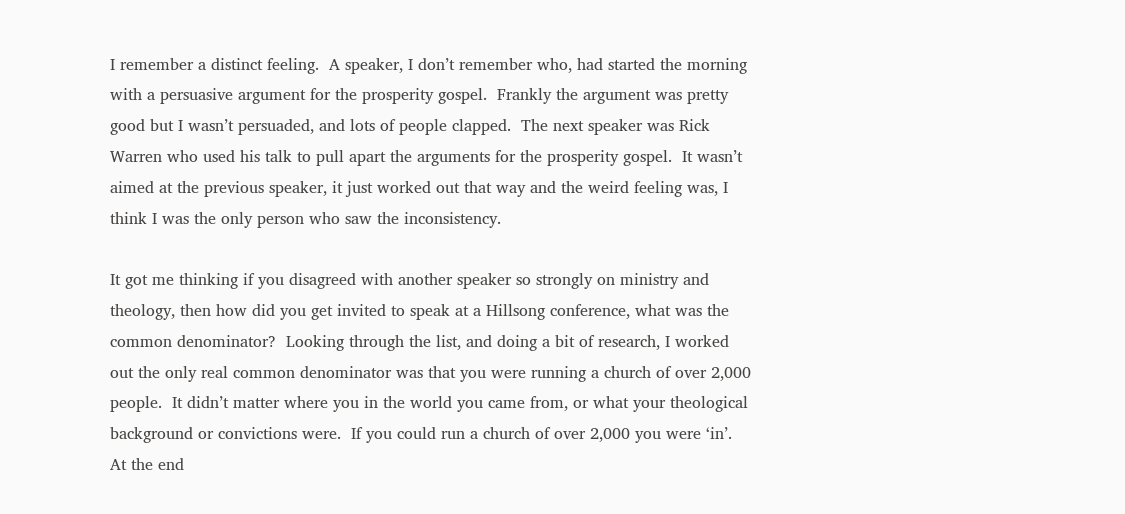I remember a distinct feeling.  A speaker, I don’t remember who, had started the morning with a persuasive argument for the prosperity gospel.  Frankly the argument was pretty good but I wasn’t persuaded, and lots of people clapped.  The next speaker was Rick Warren who used his talk to pull apart the arguments for the prosperity gospel.  It wasn’t aimed at the previous speaker, it just worked out that way and the weird feeling was, I think I was the only person who saw the inconsistency.

It got me thinking if you disagreed with another speaker so strongly on ministry and theology, then how did you get invited to speak at a Hillsong conference, what was the common denominator?  Looking through the list, and doing a bit of research, I worked out the only real common denominator was that you were running a church of over 2,000 people.  It didn’t matter where you in the world you came from, or what your theological background or convictions were.  If you could run a church of over 2,000 you were ‘in’.  At the end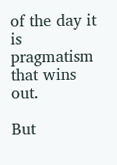of the day it is pragmatism that wins out.

But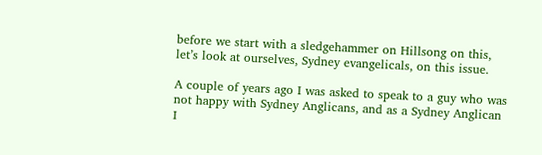before we start with a sledgehammer on Hillsong on this, let’s look at ourselves, Sydney evangelicals, on this issue.

A couple of years ago I was asked to speak to a guy who was not happy with Sydney Anglicans, and as a Sydney Anglican I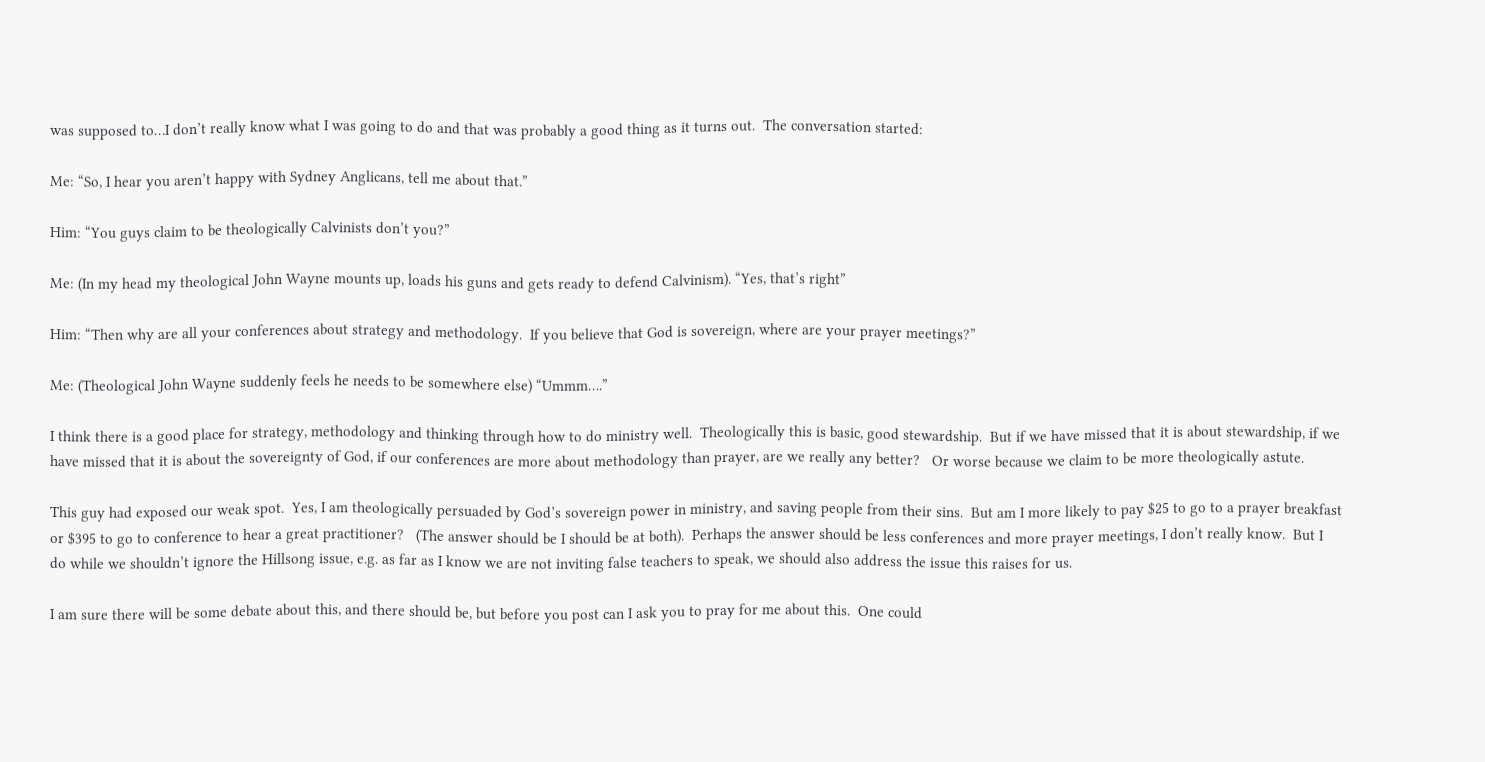was supposed to…I don’t really know what I was going to do and that was probably a good thing as it turns out.  The conversation started:

Me: “So, I hear you aren’t happy with Sydney Anglicans, tell me about that.”

Him: “You guys claim to be theologically Calvinists don’t you?”

Me: (In my head my theological John Wayne mounts up, loads his guns and gets ready to defend Calvinism). “Yes, that’s right”

Him: “Then why are all your conferences about strategy and methodology.  If you believe that God is sovereign, where are your prayer meetings?”

Me: (Theological John Wayne suddenly feels he needs to be somewhere else) “Ummm….”

I think there is a good place for strategy, methodology and thinking through how to do ministry well.  Theologically this is basic, good stewardship.  But if we have missed that it is about stewardship, if we have missed that it is about the sovereignty of God, if our conferences are more about methodology than prayer, are we really any better?   Or worse because we claim to be more theologically astute.

This guy had exposed our weak spot.  Yes, I am theologically persuaded by God’s sovereign power in ministry, and saving people from their sins.  But am I more likely to pay $25 to go to a prayer breakfast or $395 to go to conference to hear a great practitioner?   (The answer should be I should be at both).  Perhaps the answer should be less conferences and more prayer meetings, I don’t really know.  But I do while we shouldn’t ignore the Hillsong issue, e.g. as far as I know we are not inviting false teachers to speak, we should also address the issue this raises for us.

I am sure there will be some debate about this, and there should be, but before you post can I ask you to pray for me about this.  One could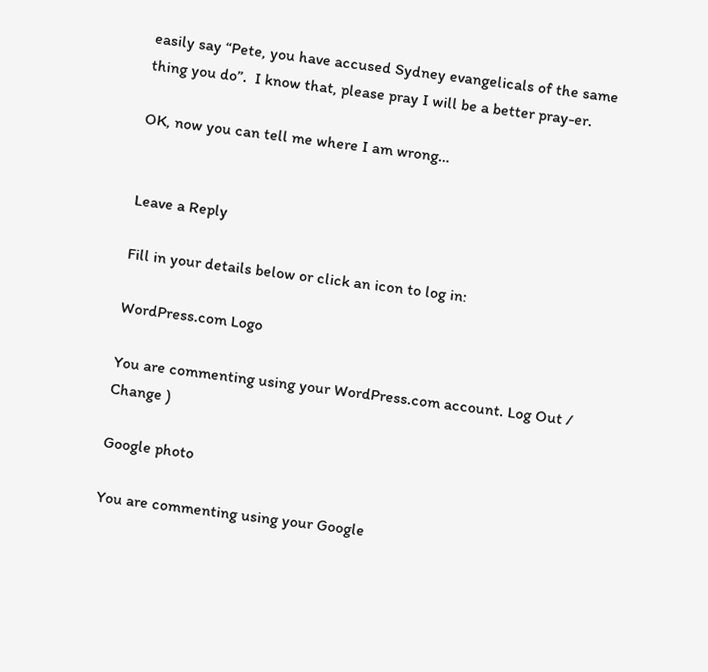easily say “Pete, you have accused Sydney evangelicals of the same thing you do”.  I know that, please pray I will be a better pray-er.

OK, now you can tell me where I am wrong…


Leave a Reply

Fill in your details below or click an icon to log in:

WordPress.com Logo

You are commenting using your WordPress.com account. Log Out /  Change )

Google photo

You are commenting using your Google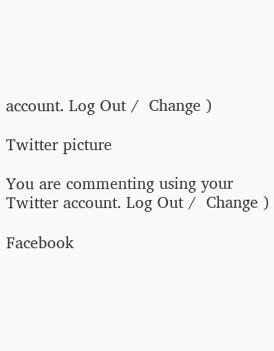account. Log Out /  Change )

Twitter picture

You are commenting using your Twitter account. Log Out /  Change )

Facebook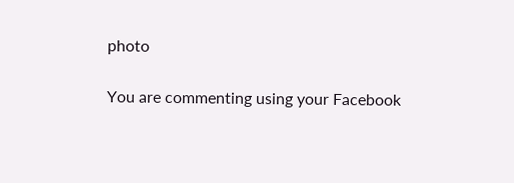photo

You are commenting using your Facebook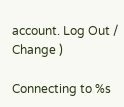account. Log Out /  Change )

Connecting to %s